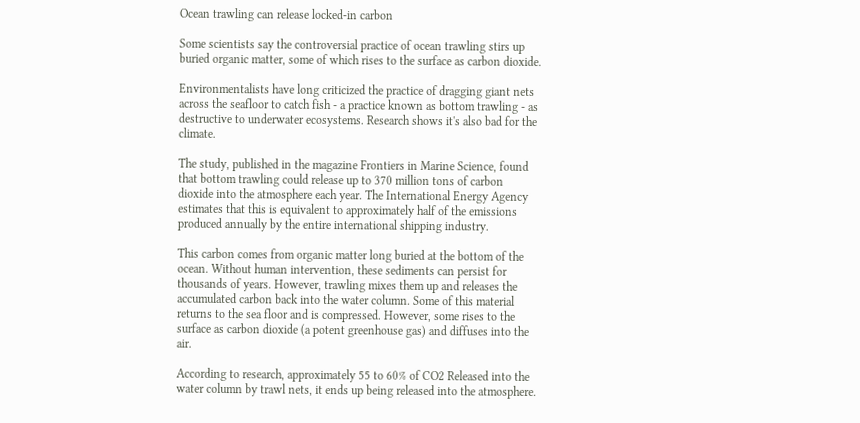Ocean trawling can release locked-in carbon

Some scientists say the controversial practice of ocean trawling stirs up buried organic matter, some of which rises to the surface as carbon dioxide.

Environmentalists have long criticized the practice of dragging giant nets across the seafloor to catch fish - a practice known as bottom trawling - as destructive to underwater ecosystems. Research shows it's also bad for the climate.

The study, published in the magazine Frontiers in Marine Science, found that bottom trawling could release up to 370 million tons of carbon dioxide into the atmosphere each year. The International Energy Agency estimates that this is equivalent to approximately half of the emissions produced annually by the entire international shipping industry.

This carbon comes from organic matter long buried at the bottom of the ocean. Without human intervention, these sediments can persist for thousands of years. However, trawling mixes them up and releases the accumulated carbon back into the water column. Some of this material returns to the sea floor and is compressed. However, some rises to the surface as carbon dioxide (a potent greenhouse gas) and diffuses into the air.

According to research, approximately 55 to 60% of CO2 Released into the water column by trawl nets, it ends up being released into the atmosphere.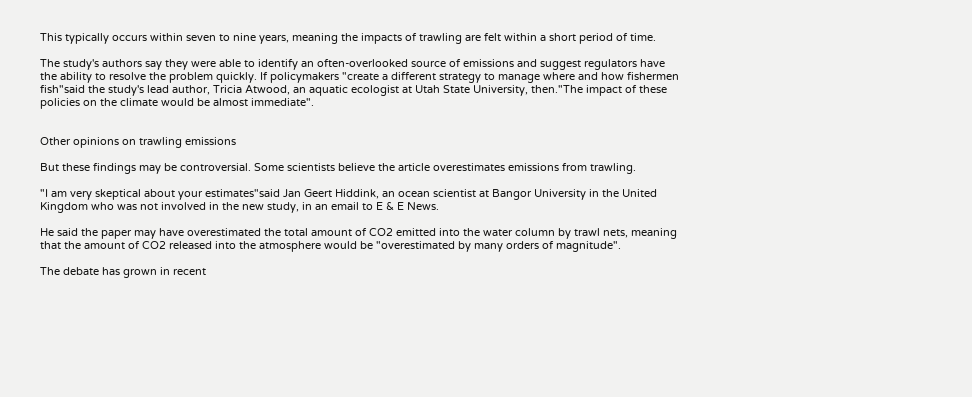This typically occurs within seven to nine years, meaning the impacts of trawling are felt within a short period of time.

The study's authors say they were able to identify an often-overlooked source of emissions and suggest regulators have the ability to resolve the problem quickly. If policymakers "create a different strategy to manage where and how fishermen fish"said the study's lead author, Tricia Atwood, an aquatic ecologist at Utah State University, then."The impact of these policies on the climate would be almost immediate".


Other opinions on trawling emissions

But these findings may be controversial. Some scientists believe the article overestimates emissions from trawling.

"I am very skeptical about your estimates"said Jan Geert Hiddink, an ocean scientist at Bangor University in the United Kingdom who was not involved in the new study, in an email to E & E News.

He said the paper may have overestimated the total amount of CO2 emitted into the water column by trawl nets, meaning that the amount of CO2 released into the atmosphere would be "overestimated by many orders of magnitude".

The debate has grown in recent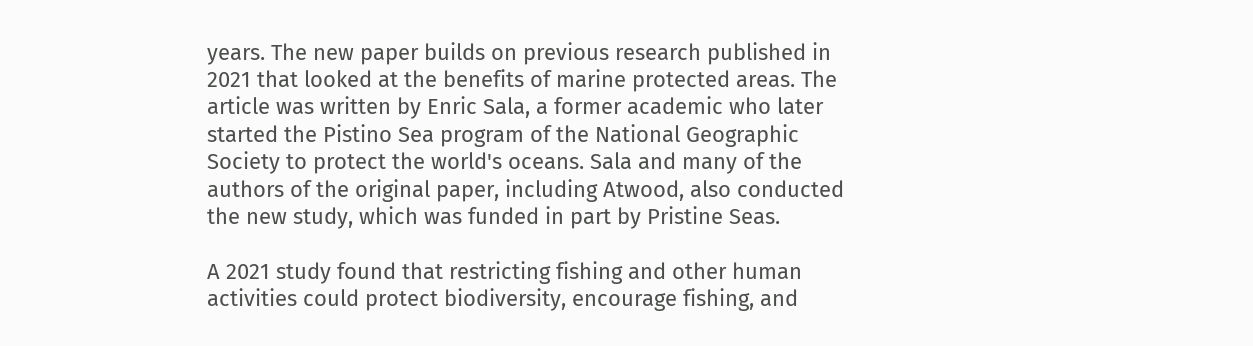years. The new paper builds on previous research published in 2021 that looked at the benefits of marine protected areas. The article was written by Enric Sala, a former academic who later started the Pistino Sea program of the National Geographic Society to protect the world's oceans. Sala and many of the authors of the original paper, including Atwood, also conducted the new study, which was funded in part by Pristine Seas.

A 2021 study found that restricting fishing and other human activities could protect biodiversity, encourage fishing, and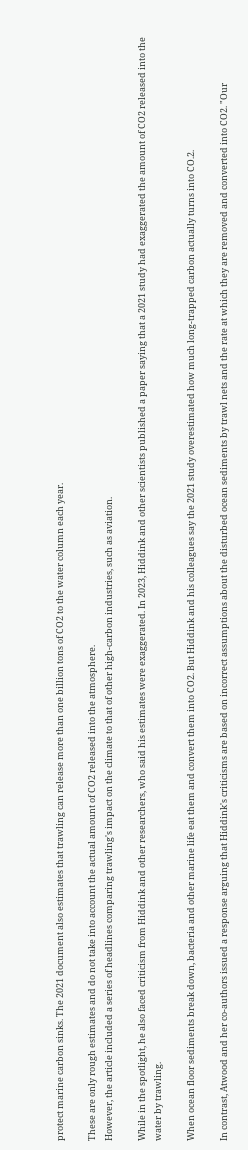protect marine carbon sinks. The 2021 document also estimates that trawling can release more than one billion tons of CO2 to the water column each year.

These are only rough estimates and do not take into account the actual amount of CO2 released into the atmosphere.
However, the article included a series of headlines comparing trawling's impact on the climate to that of other high-carbon industries, such as aviation.

While in the spotlight, he also faced criticism from Hiddink and other researchers, who said his estimates were exaggerated. In 2023, Hiddink and other scientists published a paper saying that a 2021 study had exaggerated the amount of CO2 released into the water by trawling.

When ocean floor sediments break down, bacteria and other marine life eat them and convert them into CO2. But Hiddink and his colleagues say the 2021 study overestimated how much long-trapped carbon actually turns into CO.2.

In contrast, Atwood and her co-authors issued a response arguing that Hiddink's criticisms are based on incorrect assumptions about the disturbed ocean sediments by trawl nets and the rate at which they are removed and converted into CO2. "Our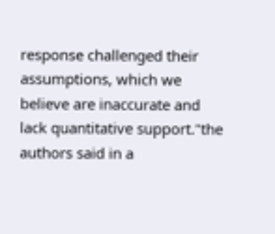response challenged their assumptions, which we believe are inaccurate and lack quantitative support."the authors said in a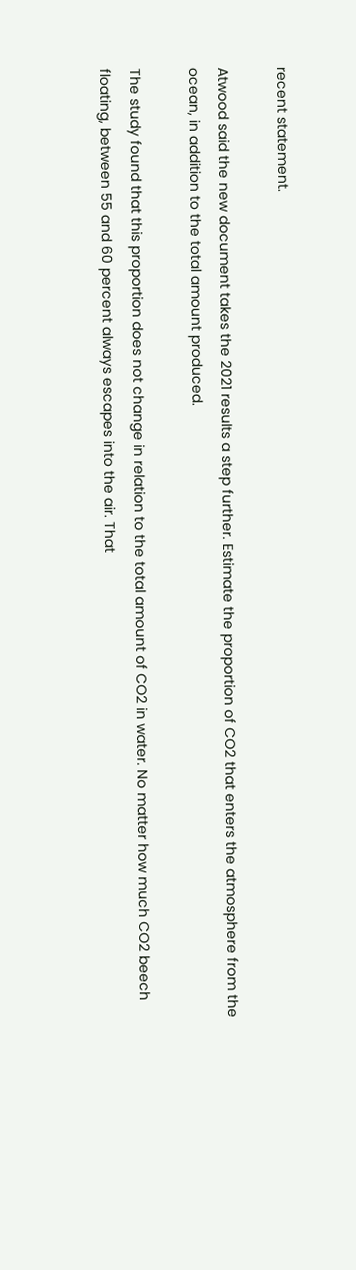recent statement.

Atwood said the new document takes the 2021 results a step further. Estimate the proportion of CO2 that enters the atmosphere from the ocean, in addition to the total amount produced.

The study found that this proportion does not change in relation to the total amount of CO2 in water. No matter how much CO2 beech floating, between 55 and 60 percent always escapes into the air. That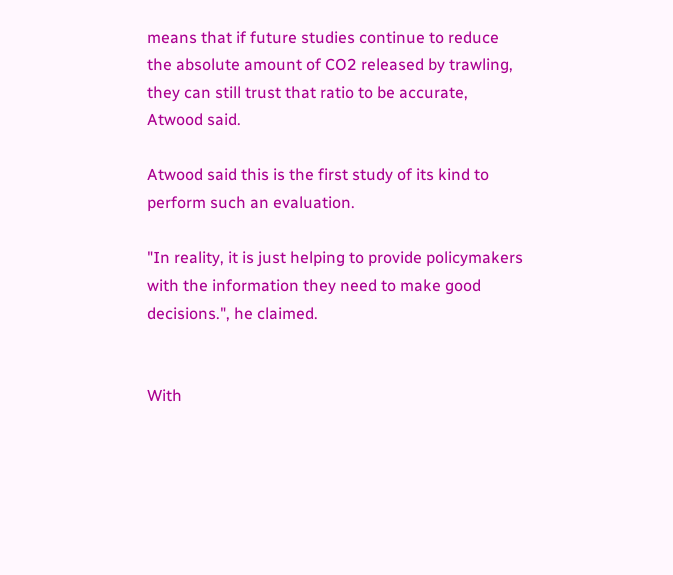means that if future studies continue to reduce the absolute amount of CO2 released by trawling, they can still trust that ratio to be accurate, Atwood said.

Atwood said this is the first study of its kind to perform such an evaluation.

"In reality, it is just helping to provide policymakers with the information they need to make good decisions.", he claimed.


With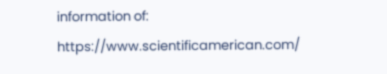information of: https://www.scientificamerican.com/